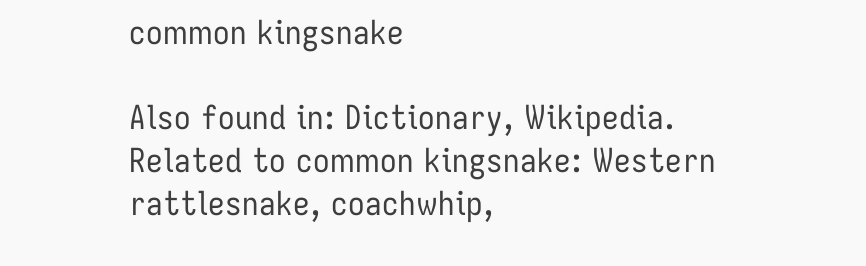common kingsnake

Also found in: Dictionary, Wikipedia.
Related to common kingsnake: Western rattlesnake, coachwhip,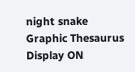night snake
Graphic Thesaurus
Display ON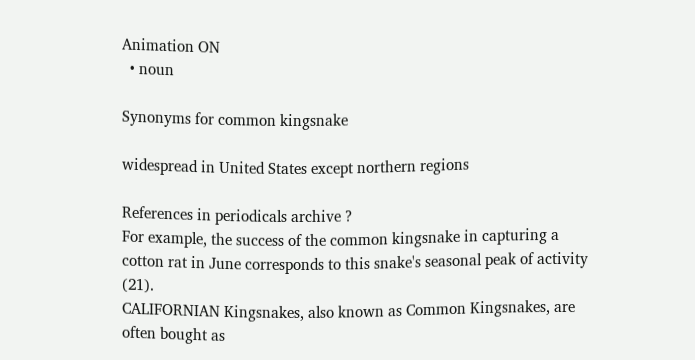Animation ON
  • noun

Synonyms for common kingsnake

widespread in United States except northern regions

References in periodicals archive ?
For example, the success of the common kingsnake in capturing a cotton rat in June corresponds to this snake's seasonal peak of activity (21).
CALIFORNIAN Kingsnakes, also known as Common Kingsnakes, are often bought as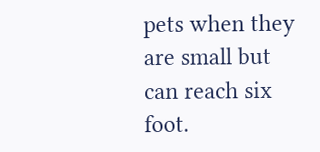pets when they are small but can reach six foot.